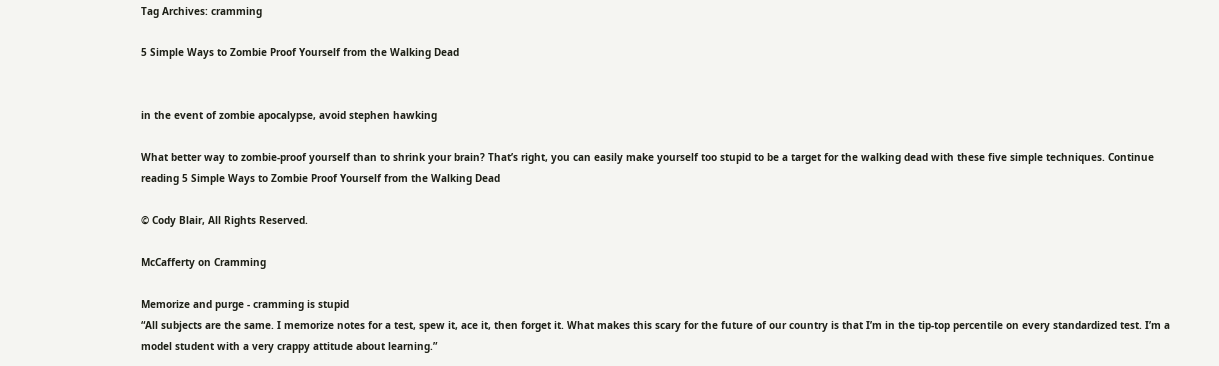Tag Archives: cramming

5 Simple Ways to Zombie Proof Yourself from the Walking Dead


in the event of zombie apocalypse, avoid stephen hawking

What better way to zombie-proof yourself than to shrink your brain? That’s right, you can easily make yourself too stupid to be a target for the walking dead with these five simple techniques. Continue reading 5 Simple Ways to Zombie Proof Yourself from the Walking Dead

© Cody Blair, All Rights Reserved.

McCafferty on Cramming

Memorize and purge - cramming is stupid
“All subjects are the same. I memorize notes for a test, spew it, ace it, then forget it. What makes this scary for the future of our country is that I’m in the tip-top percentile on every standardized test. I’m a model student with a very crappy attitude about learning.”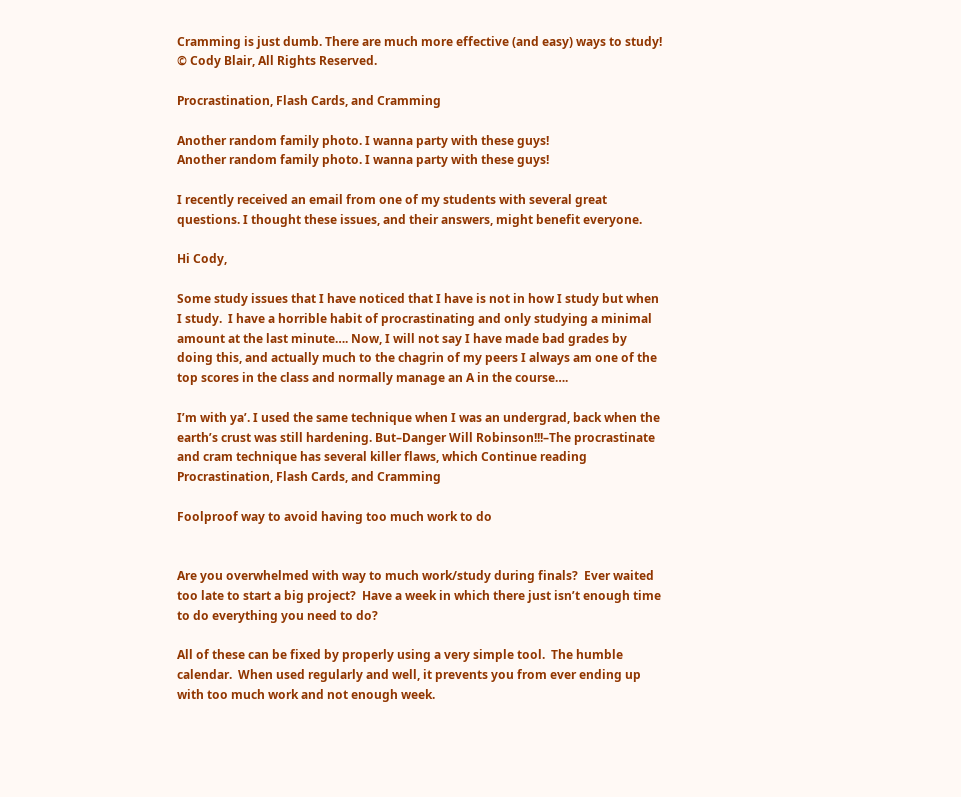Cramming is just dumb. There are much more effective (and easy) ways to study!
© Cody Blair, All Rights Reserved.

Procrastination, Flash Cards, and Cramming

Another random family photo. I wanna party with these guys!
Another random family photo. I wanna party with these guys!

I recently received an email from one of my students with several great questions. I thought these issues, and their answers, might benefit everyone.

Hi Cody,

Some study issues that I have noticed that I have is not in how I study but when I study.  I have a horrible habit of procrastinating and only studying a minimal amount at the last minute…. Now, I will not say I have made bad grades by doing this, and actually much to the chagrin of my peers I always am one of the top scores in the class and normally manage an A in the course….

I’m with ya’. I used the same technique when I was an undergrad, back when the earth’s crust was still hardening. But–Danger Will Robinson!!!–The procrastinate and cram technique has several killer flaws, which Continue reading Procrastination, Flash Cards, and Cramming

Foolproof way to avoid having too much work to do


Are you overwhelmed with way to much work/study during finals?  Ever waited too late to start a big project?  Have a week in which there just isn’t enough time to do everything you need to do?

All of these can be fixed by properly using a very simple tool.  The humble calendar.  When used regularly and well, it prevents you from ever ending up with too much work and not enough week.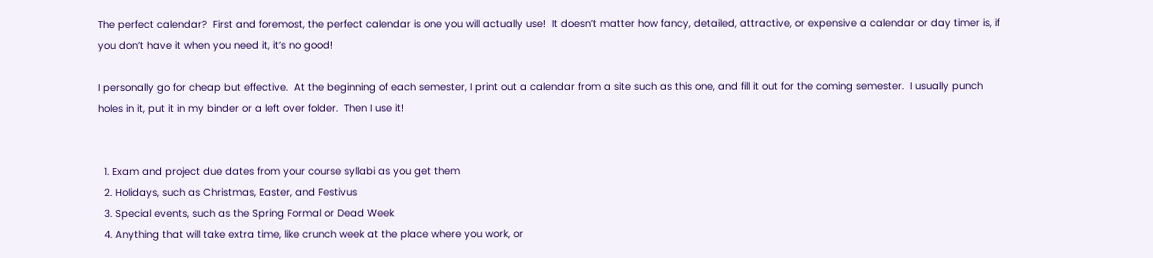The perfect calendar?  First and foremost, the perfect calendar is one you will actually use!  It doesn’t matter how fancy, detailed, attractive, or expensive a calendar or day timer is, if you don’t have it when you need it, it’s no good!

I personally go for cheap but effective.  At the beginning of each semester, I print out a calendar from a site such as this one, and fill it out for the coming semester.  I usually punch holes in it, put it in my binder or a left over folder.  Then I use it!


  1. Exam and project due dates from your course syllabi as you get them
  2. Holidays, such as Christmas, Easter, and Festivus
  3. Special events, such as the Spring Formal or Dead Week
  4. Anything that will take extra time, like crunch week at the place where you work, or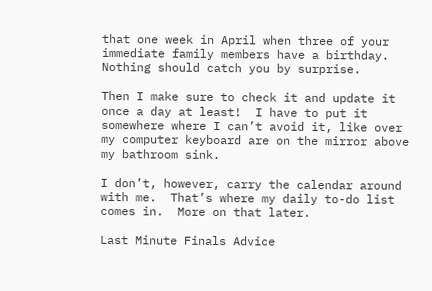that one week in April when three of your immediate family members have a birthday.  Nothing should catch you by surprise.

Then I make sure to check it and update it once a day at least!  I have to put it somewhere where I can’t avoid it, like over my computer keyboard are on the mirror above my bathroom sink.

I don’t, however, carry the calendar around with me.  That’s where my daily to-do list comes in.  More on that later.

Last Minute Finals Advice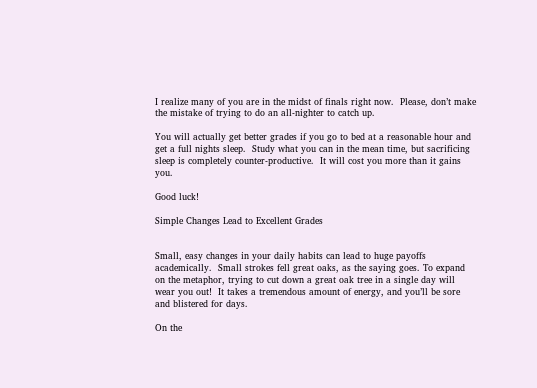I realize many of you are in the midst of finals right now.  Please, don’t make the mistake of trying to do an all-nighter to catch up.

You will actually get better grades if you go to bed at a reasonable hour and get a full nights sleep.  Study what you can in the mean time, but sacrificing sleep is completely counter-productive.  It will cost you more than it gains you.

Good luck!

Simple Changes Lead to Excellent Grades


Small, easy changes in your daily habits can lead to huge payoffs academically.  Small strokes fell great oaks, as the saying goes. To expand on the metaphor, trying to cut down a great oak tree in a single day will wear you out!  It takes a tremendous amount of energy, and you’ll be sore and blistered for days.

On the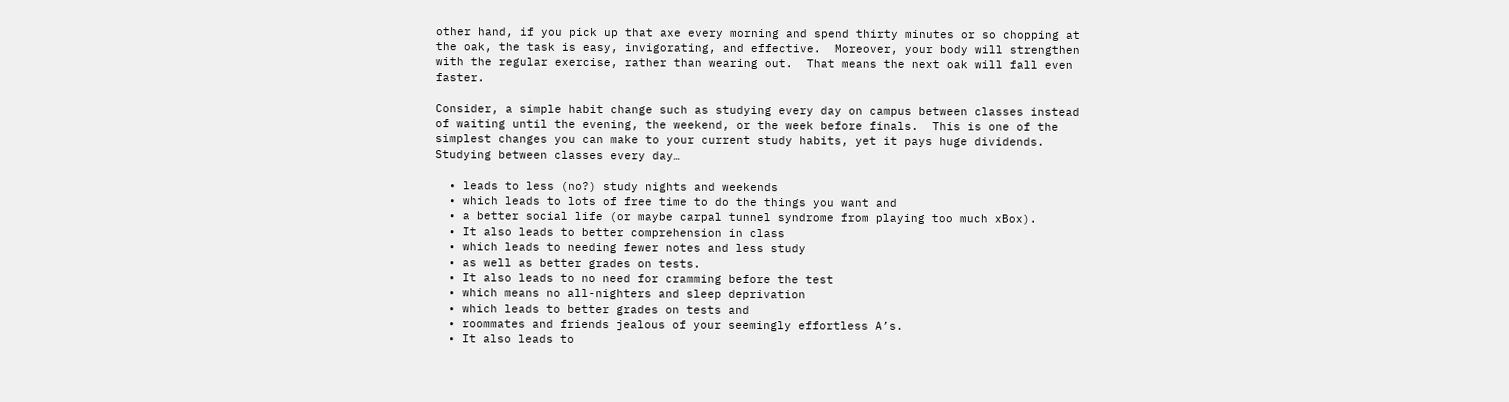other hand, if you pick up that axe every morning and spend thirty minutes or so chopping at the oak, the task is easy, invigorating, and effective.  Moreover, your body will strengthen with the regular exercise, rather than wearing out.  That means the next oak will fall even faster.

Consider, a simple habit change such as studying every day on campus between classes instead of waiting until the evening, the weekend, or the week before finals.  This is one of the simplest changes you can make to your current study habits, yet it pays huge dividends. Studying between classes every day…

  • leads to less (no?) study nights and weekends
  • which leads to lots of free time to do the things you want and
  • a better social life (or maybe carpal tunnel syndrome from playing too much xBox).
  • It also leads to better comprehension in class
  • which leads to needing fewer notes and less study
  • as well as better grades on tests.
  • It also leads to no need for cramming before the test
  • which means no all-nighters and sleep deprivation
  • which leads to better grades on tests and
  • roommates and friends jealous of your seemingly effortless A’s.
  • It also leads to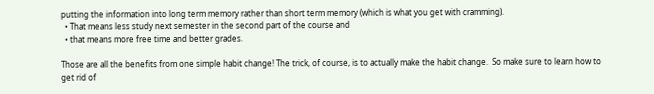putting the information into long term memory rather than short term memory (which is what you get with cramming).
  • That means less study next semester in the second part of the course and
  • that means more free time and better grades.

Those are all the benefits from one simple habit change! The trick, of course, is to actually make the habit change.  So make sure to learn how to get rid of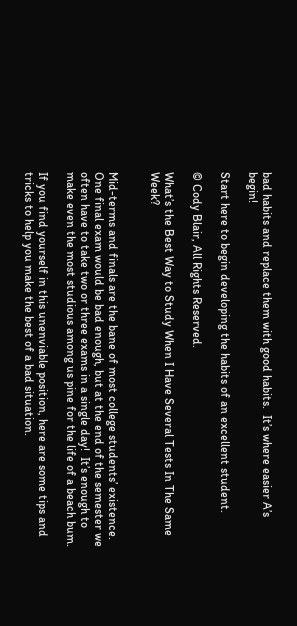bad habits and replace them with good habits.  It’s where easier A’s begin!

Start here to begin developing the habits of an excellent student.

© Cody Blair, All Rights Reserved.

What’s the Best Way to Study When I Have Several Tests In The Same Week?


Mid-terms and finals are the bane of most college students’ existence.  One final exam would be bad enough, but at the end of the semester we often have to take two or three exams in a single day!  It’s enough to make even the most studious among us pine for the life of a beach bum.

If you find yourself in this unenviable position, here are some tips and tricks to help you make the best of a bad situation.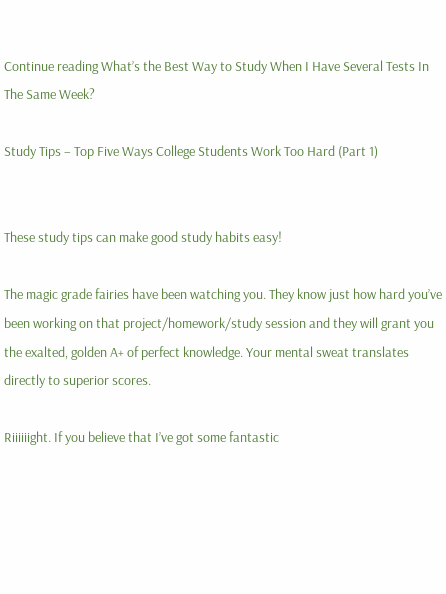Continue reading What’s the Best Way to Study When I Have Several Tests In The Same Week?

Study Tips – Top Five Ways College Students Work Too Hard (Part 1)


These study tips can make good study habits easy!

The magic grade fairies have been watching you. They know just how hard you’ve been working on that project/homework/study session and they will grant you the exalted, golden A+ of perfect knowledge. Your mental sweat translates directly to superior scores.

Riiiiiight. If you believe that I’ve got some fantastic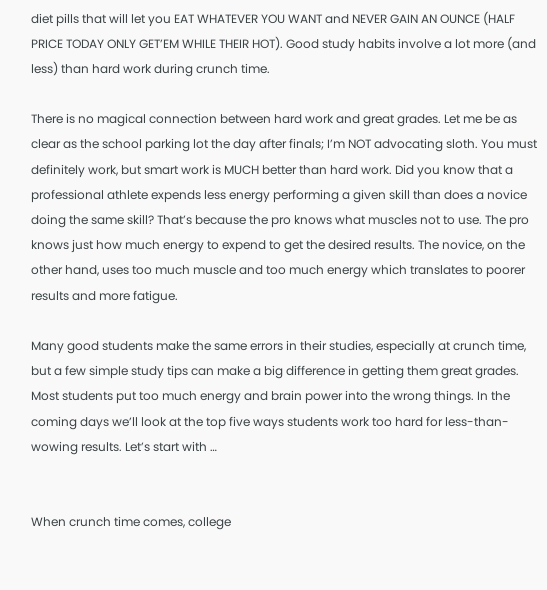diet pills that will let you EAT WHATEVER YOU WANT and NEVER GAIN AN OUNCE (HALF PRICE TODAY ONLY GET’EM WHILE THEIR HOT). Good study habits involve a lot more (and less) than hard work during crunch time.

There is no magical connection between hard work and great grades. Let me be as clear as the school parking lot the day after finals; I’m NOT advocating sloth. You must definitely work, but smart work is MUCH better than hard work. Did you know that a professional athlete expends less energy performing a given skill than does a novice doing the same skill? That’s because the pro knows what muscles not to use. The pro knows just how much energy to expend to get the desired results. The novice, on the other hand, uses too much muscle and too much energy which translates to poorer results and more fatigue.

Many good students make the same errors in their studies, especially at crunch time, but a few simple study tips can make a big difference in getting them great grades. Most students put too much energy and brain power into the wrong things. In the coming days we’ll look at the top five ways students work too hard for less-than-wowing results. Let’s start with …


When crunch time comes, college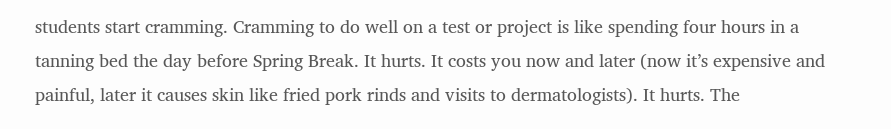students start cramming. Cramming to do well on a test or project is like spending four hours in a tanning bed the day before Spring Break. It hurts. It costs you now and later (now it’s expensive and painful, later it causes skin like fried pork rinds and visits to dermatologists). It hurts. The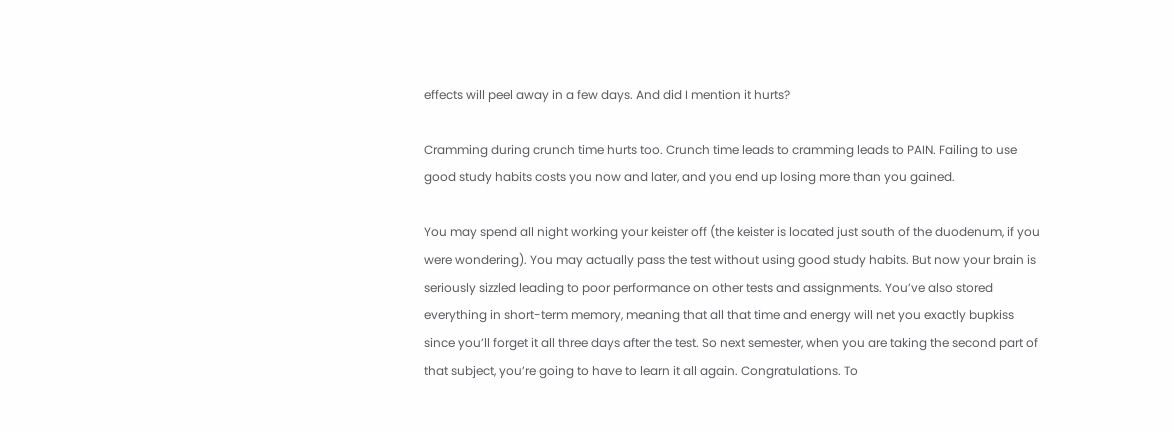effects will peel away in a few days. And did I mention it hurts?

Cramming during crunch time hurts too. Crunch time leads to cramming leads to PAIN. Failing to use good study habits costs you now and later, and you end up losing more than you gained.

You may spend all night working your keister off (the keister is located just south of the duodenum, if you were wondering). You may actually pass the test without using good study habits. But now your brain is seriously sizzled leading to poor performance on other tests and assignments. You’ve also stored everything in short-term memory, meaning that all that time and energy will net you exactly bupkiss since you’ll forget it all three days after the test. So next semester, when you are taking the second part of that subject, you’re going to have to learn it all again. Congratulations. To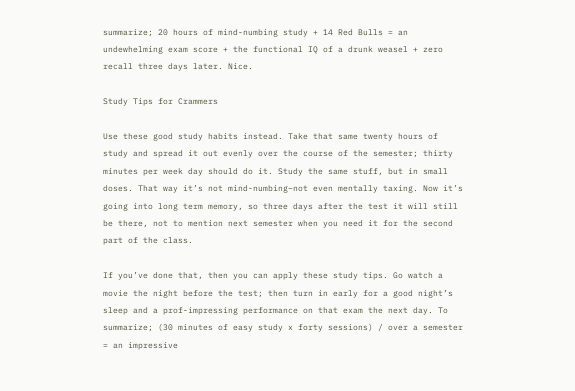summarize; 20 hours of mind-numbing study + 14 Red Bulls = an undewhelming exam score + the functional IQ of a drunk weasel + zero recall three days later. Nice.

Study Tips for Crammers

Use these good study habits instead. Take that same twenty hours of study and spread it out evenly over the course of the semester; thirty minutes per week day should do it. Study the same stuff, but in small doses. That way it’s not mind-numbing–not even mentally taxing. Now it’s going into long term memory, so three days after the test it will still be there, not to mention next semester when you need it for the second part of the class.

If you’ve done that, then you can apply these study tips. Go watch a movie the night before the test; then turn in early for a good night’s sleep and a prof-impressing performance on that exam the next day. To summarize; (30 minutes of easy study x forty sessions) / over a semester = an impressive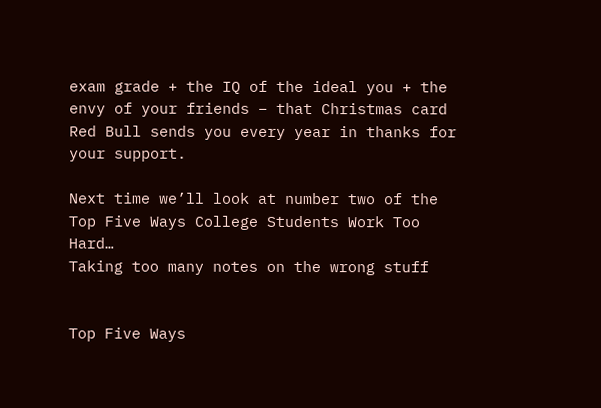exam grade + the IQ of the ideal you + the envy of your friends – that Christmas card Red Bull sends you every year in thanks for your support.

Next time we’ll look at number two of the Top Five Ways College Students Work Too Hard…
Taking too many notes on the wrong stuff


Top Five Ways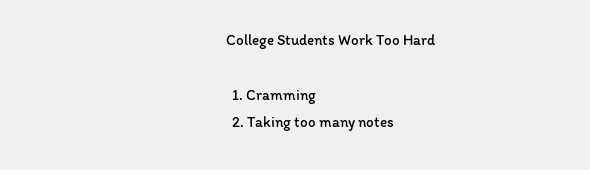College Students Work Too Hard

  1. Cramming
  2. Taking too many notes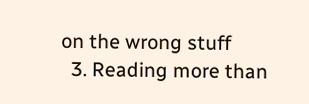on the wrong stuff
  3. Reading more than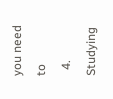you need to
  4. Studying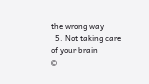the wrong way
  5. Not taking care of your brain
©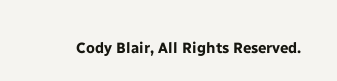Cody Blair, All Rights Reserved.